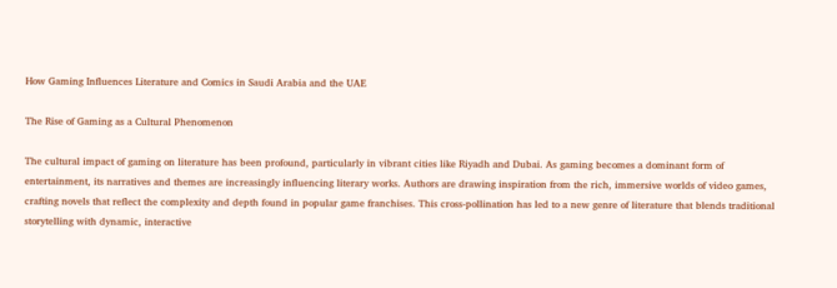How Gaming Influences Literature and Comics in Saudi Arabia and the UAE

The Rise of Gaming as a Cultural Phenomenon

The cultural impact of gaming on literature has been profound, particularly in vibrant cities like Riyadh and Dubai. As gaming becomes a dominant form of entertainment, its narratives and themes are increasingly influencing literary works. Authors are drawing inspiration from the rich, immersive worlds of video games, crafting novels that reflect the complexity and depth found in popular game franchises. This cross-pollination has led to a new genre of literature that blends traditional storytelling with dynamic, interactive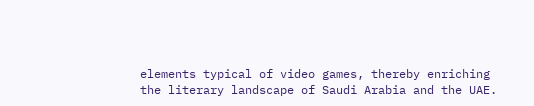elements typical of video games, thereby enriching the literary landscape of Saudi Arabia and the UAE.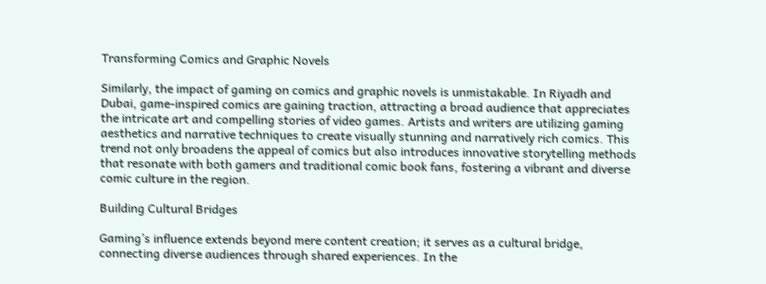Transforming Comics and Graphic Novels

Similarly, the impact of gaming on comics and graphic novels is unmistakable. In Riyadh and Dubai, game-inspired comics are gaining traction, attracting a broad audience that appreciates the intricate art and compelling stories of video games. Artists and writers are utilizing gaming aesthetics and narrative techniques to create visually stunning and narratively rich comics. This trend not only broadens the appeal of comics but also introduces innovative storytelling methods that resonate with both gamers and traditional comic book fans, fostering a vibrant and diverse comic culture in the region.

Building Cultural Bridges

Gaming’s influence extends beyond mere content creation; it serves as a cultural bridge, connecting diverse audiences through shared experiences. In the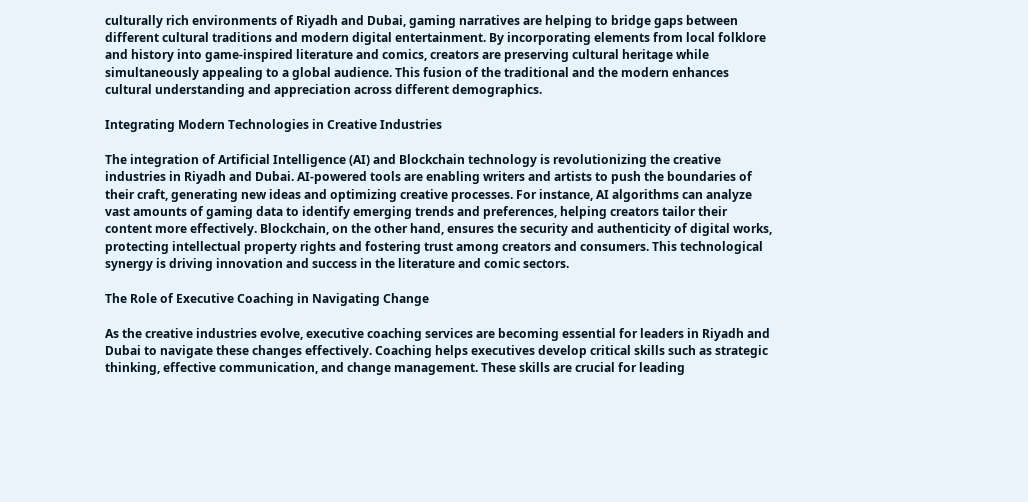culturally rich environments of Riyadh and Dubai, gaming narratives are helping to bridge gaps between different cultural traditions and modern digital entertainment. By incorporating elements from local folklore and history into game-inspired literature and comics, creators are preserving cultural heritage while simultaneously appealing to a global audience. This fusion of the traditional and the modern enhances cultural understanding and appreciation across different demographics.

Integrating Modern Technologies in Creative Industries

The integration of Artificial Intelligence (AI) and Blockchain technology is revolutionizing the creative industries in Riyadh and Dubai. AI-powered tools are enabling writers and artists to push the boundaries of their craft, generating new ideas and optimizing creative processes. For instance, AI algorithms can analyze vast amounts of gaming data to identify emerging trends and preferences, helping creators tailor their content more effectively. Blockchain, on the other hand, ensures the security and authenticity of digital works, protecting intellectual property rights and fostering trust among creators and consumers. This technological synergy is driving innovation and success in the literature and comic sectors.

The Role of Executive Coaching in Navigating Change

As the creative industries evolve, executive coaching services are becoming essential for leaders in Riyadh and Dubai to navigate these changes effectively. Coaching helps executives develop critical skills such as strategic thinking, effective communication, and change management. These skills are crucial for leading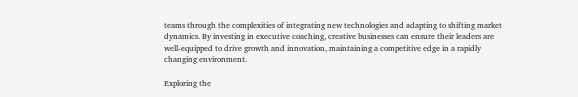teams through the complexities of integrating new technologies and adapting to shifting market dynamics. By investing in executive coaching, creative businesses can ensure their leaders are well-equipped to drive growth and innovation, maintaining a competitive edge in a rapidly changing environment.

Exploring the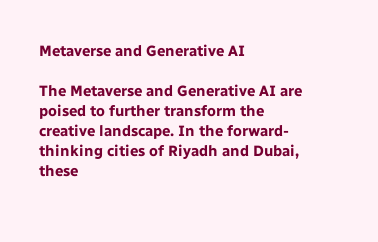Metaverse and Generative AI

The Metaverse and Generative AI are poised to further transform the creative landscape. In the forward-thinking cities of Riyadh and Dubai, these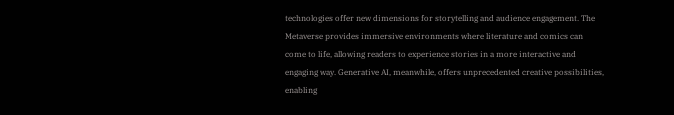technologies offer new dimensions for storytelling and audience engagement. The Metaverse provides immersive environments where literature and comics can come to life, allowing readers to experience stories in a more interactive and engaging way. Generative AI, meanwhile, offers unprecedented creative possibilities, enabling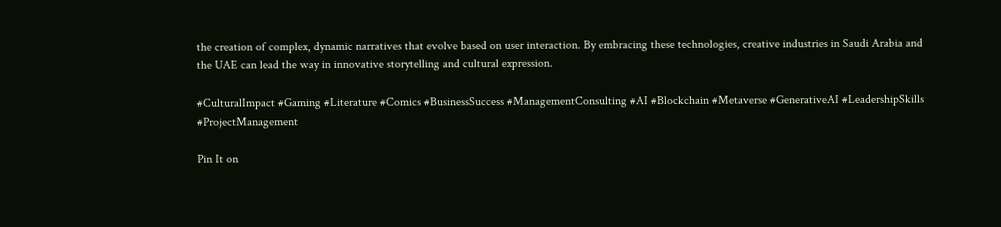the creation of complex, dynamic narratives that evolve based on user interaction. By embracing these technologies, creative industries in Saudi Arabia and the UAE can lead the way in innovative storytelling and cultural expression.

#CulturalImpact #Gaming #Literature #Comics #BusinessSuccess #ManagementConsulting #AI #Blockchain #Metaverse #GenerativeAI #LeadershipSkills #ProjectManagement

Pin It on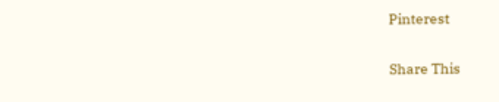Pinterest

Share This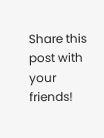Share this post with your friends!